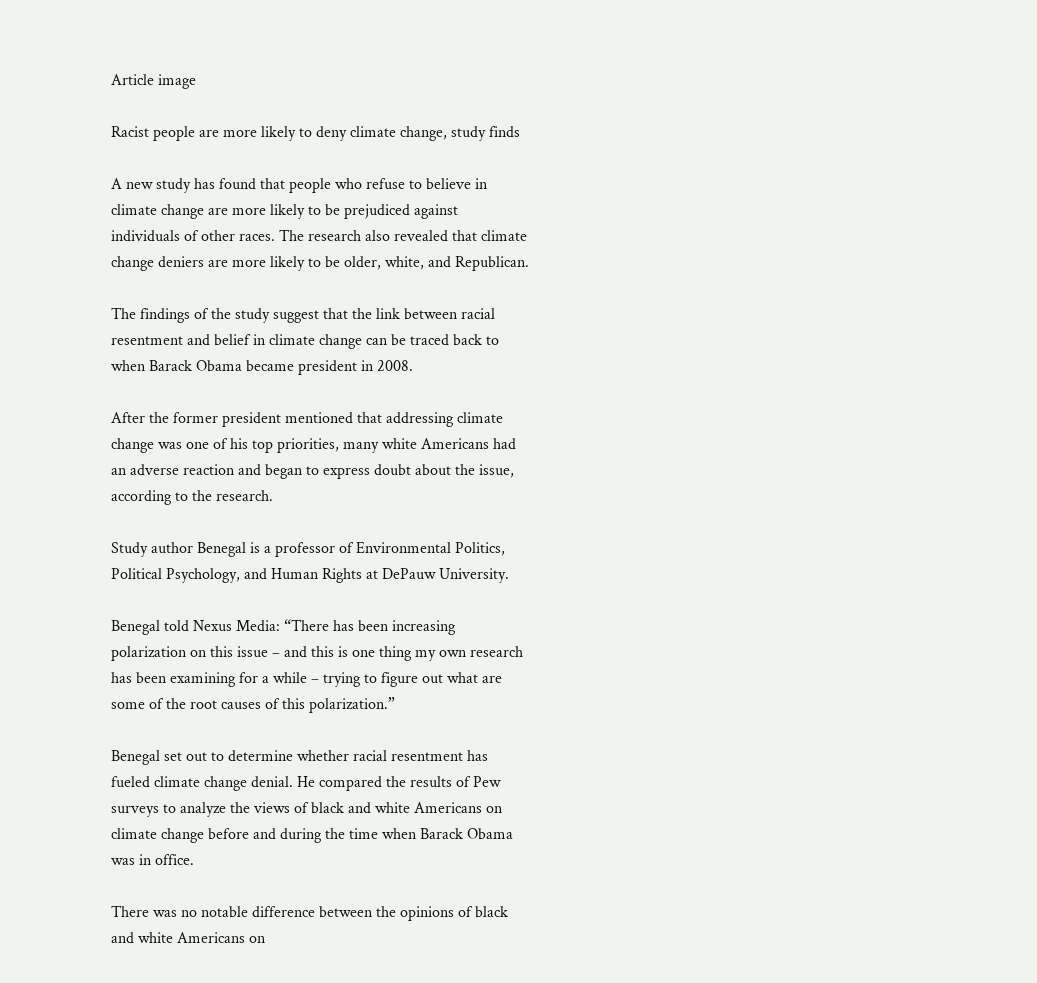Article image

Racist people are more likely to deny climate change, study finds

A new study has found that people who refuse to believe in climate change are more likely to be prejudiced against individuals of other races. The research also revealed that climate change deniers are more likely to be older, white, and Republican.

The findings of the study suggest that the link between racial resentment and belief in climate change can be traced back to when Barack Obama became president in 2008.

After the former president mentioned that addressing climate change was one of his top priorities, many white Americans had an adverse reaction and began to express doubt about the issue, according to the research.

Study author Benegal is a professor of Environmental Politics, Political Psychology, and Human Rights at DePauw University.

Benegal told Nexus Media: “There has been increasing polarization on this issue – and this is one thing my own research has been examining for a while – trying to figure out what are some of the root causes of this polarization.”

Benegal set out to determine whether racial resentment has fueled climate change denial. He compared the results of Pew surveys to analyze the views of black and white Americans on climate change before and during the time when Barack Obama was in office.

There was no notable difference between the opinions of black and white Americans on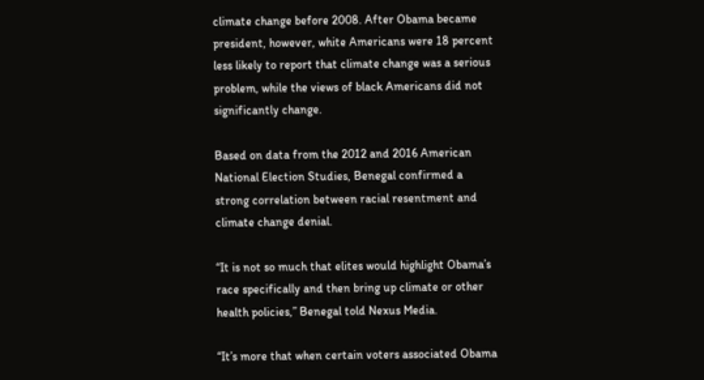climate change before 2008. After Obama became president, however, white Americans were 18 percent less likely to report that climate change was a serious problem, while the views of black Americans did not significantly change.

Based on data from the 2012 and 2016 American National Election Studies, Benegal confirmed a strong correlation between racial resentment and climate change denial.

“It is not so much that elites would highlight Obama’s race specifically and then bring up climate or other health policies,” Benegal told Nexus Media.

“It’s more that when certain voters associated Obama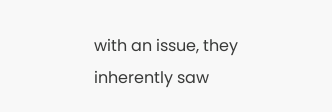with an issue, they inherently saw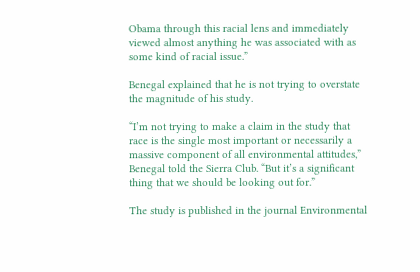Obama through this racial lens and immediately viewed almost anything he was associated with as some kind of racial issue.”

Benegal explained that he is not trying to overstate the magnitude of his study.

“I’m not trying to make a claim in the study that race is the single most important or necessarily a massive component of all environmental attitudes,” Benegal told the Sierra Club. “But it’s a significant thing that we should be looking out for.”

The study is published in the journal Environmental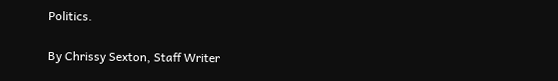Politics.

By Chrissy Sexton, Staff Writer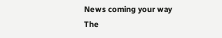News coming your way
The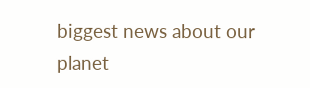biggest news about our planet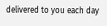delivered to you each day